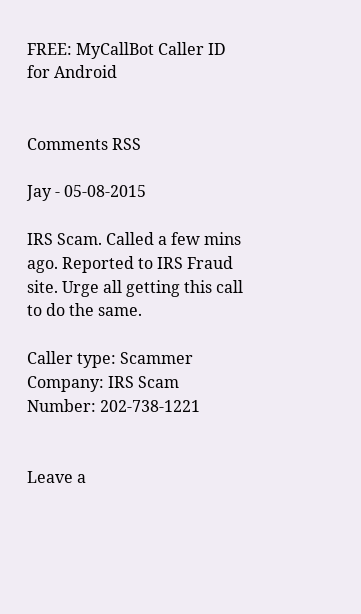FREE: MyCallBot Caller ID for Android


Comments RSS

Jay - 05-08-2015

IRS Scam. Called a few mins ago. Reported to IRS Fraud site. Urge all getting this call to do the same.

Caller type: Scammer
Company: IRS Scam
Number: 202-738-1221


Leave a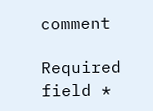comment

Required field *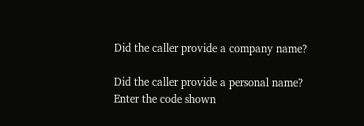Did the caller provide a company name?

Did the caller provide a personal name?
Enter the code shown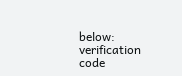below:
verification code